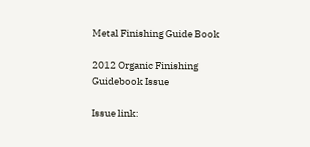Metal Finishing Guide Book

2012 Organic Finishing Guidebook Issue

Issue link: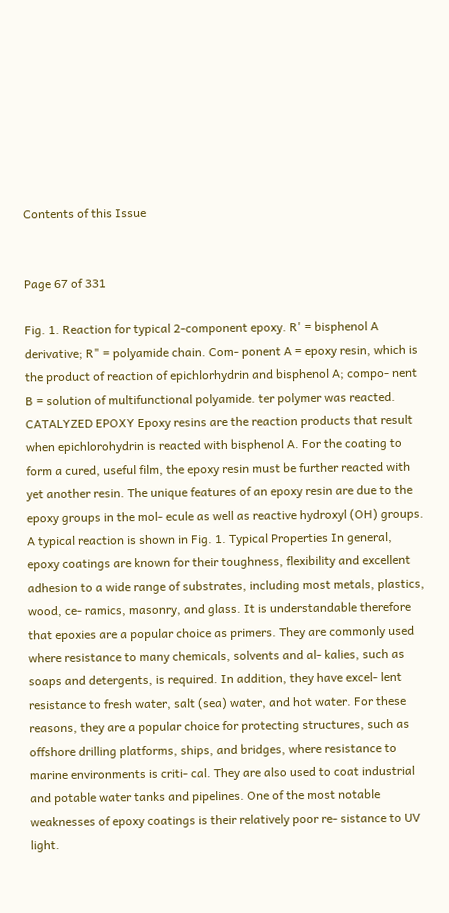Contents of this Issue


Page 67 of 331

Fig. 1. Reaction for typical 2-component epoxy. R' = bisphenol A derivative; R" = polyamide chain. Com- ponent A = epoxy resin, which is the product of reaction of epichlorhydrin and bisphenol A; compo- nent B = solution of multifunctional polyamide. ter polymer was reacted. CATALYZED EPOXY Epoxy resins are the reaction products that result when epichlorohydrin is reacted with bisphenol A. For the coating to form a cured, useful film, the epoxy resin must be further reacted with yet another resin. The unique features of an epoxy resin are due to the epoxy groups in the mol- ecule as well as reactive hydroxyl (OH) groups. A typical reaction is shown in Fig. 1. Typical Properties In general, epoxy coatings are known for their toughness, flexibility and excellent adhesion to a wide range of substrates, including most metals, plastics, wood, ce- ramics, masonry, and glass. It is understandable therefore that epoxies are a popular choice as primers. They are commonly used where resistance to many chemicals, solvents and al- kalies, such as soaps and detergents, is required. In addition, they have excel- lent resistance to fresh water, salt (sea) water, and hot water. For these reasons, they are a popular choice for protecting structures, such as offshore drilling platforms, ships, and bridges, where resistance to marine environments is criti- cal. They are also used to coat industrial and potable water tanks and pipelines. One of the most notable weaknesses of epoxy coatings is their relatively poor re- sistance to UV light.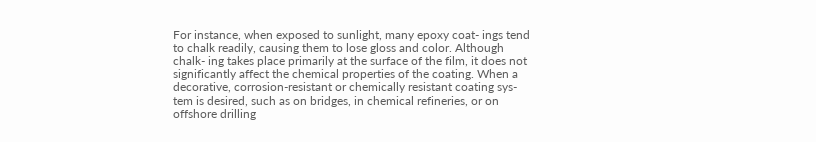For instance, when exposed to sunlight, many epoxy coat- ings tend to chalk readily, causing them to lose gloss and color. Although chalk- ing takes place primarily at the surface of the film, it does not significantly affect the chemical properties of the coating. When a decorative, corrosion-resistant or chemically resistant coating sys- tem is desired, such as on bridges, in chemical refineries, or on offshore drilling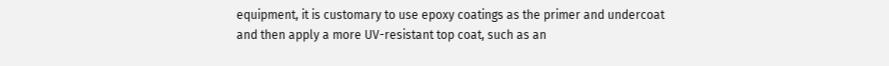equipment, it is customary to use epoxy coatings as the primer and undercoat and then apply a more UV-resistant top coat, such as an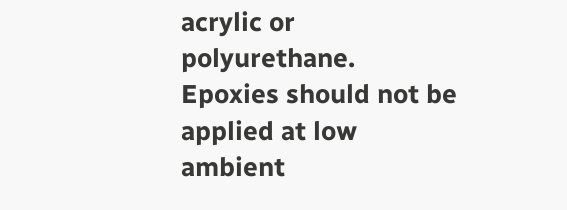acrylic or polyurethane. Epoxies should not be applied at low ambient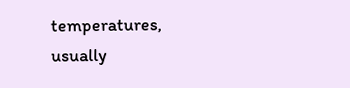temperatures, usually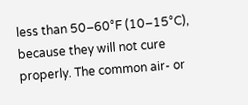less than 50–60°F (10–15°C), because they will not cure properly. The common air- or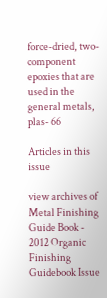force-dried, two-component epoxies that are used in the general metals, plas- 66

Articles in this issue

view archives of Metal Finishing Guide Book - 2012 Organic Finishing Guidebook Issue